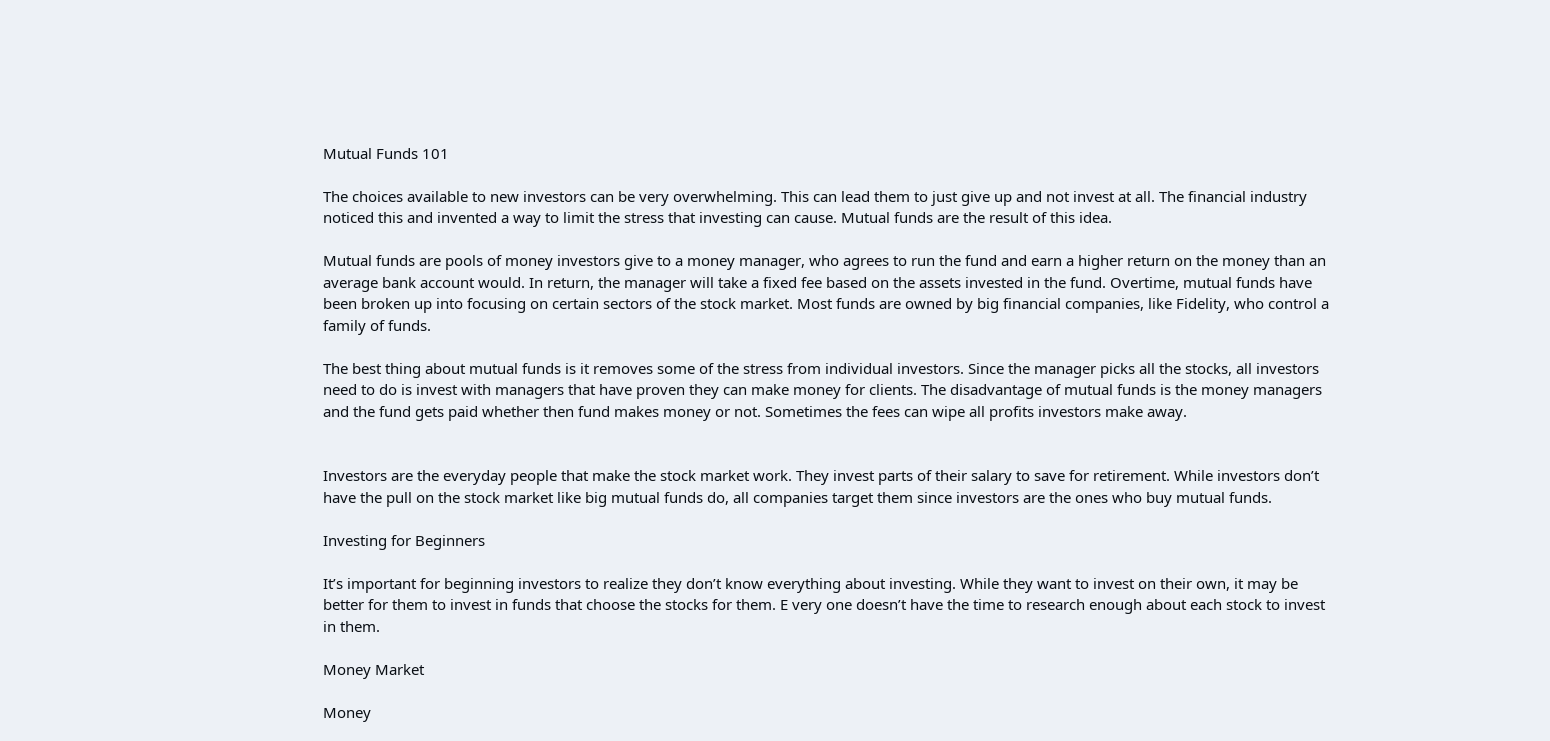Mutual Funds 101

The choices available to new investors can be very overwhelming. This can lead them to just give up and not invest at all. The financial industry noticed this and invented a way to limit the stress that investing can cause. Mutual funds are the result of this idea.

Mutual funds are pools of money investors give to a money manager, who agrees to run the fund and earn a higher return on the money than an average bank account would. In return, the manager will take a fixed fee based on the assets invested in the fund. Overtime, mutual funds have been broken up into focusing on certain sectors of the stock market. Most funds are owned by big financial companies, like Fidelity, who control a family of funds.

The best thing about mutual funds is it removes some of the stress from individual investors. Since the manager picks all the stocks, all investors need to do is invest with managers that have proven they can make money for clients. The disadvantage of mutual funds is the money managers and the fund gets paid whether then fund makes money or not. Sometimes the fees can wipe all profits investors make away.


Investors are the everyday people that make the stock market work. They invest parts of their salary to save for retirement. While investors don’t have the pull on the stock market like big mutual funds do, all companies target them since investors are the ones who buy mutual funds.

Investing for Beginners

It’s important for beginning investors to realize they don’t know everything about investing. While they want to invest on their own, it may be better for them to invest in funds that choose the stocks for them. E very one doesn’t have the time to research enough about each stock to invest in them.

Money Market

Money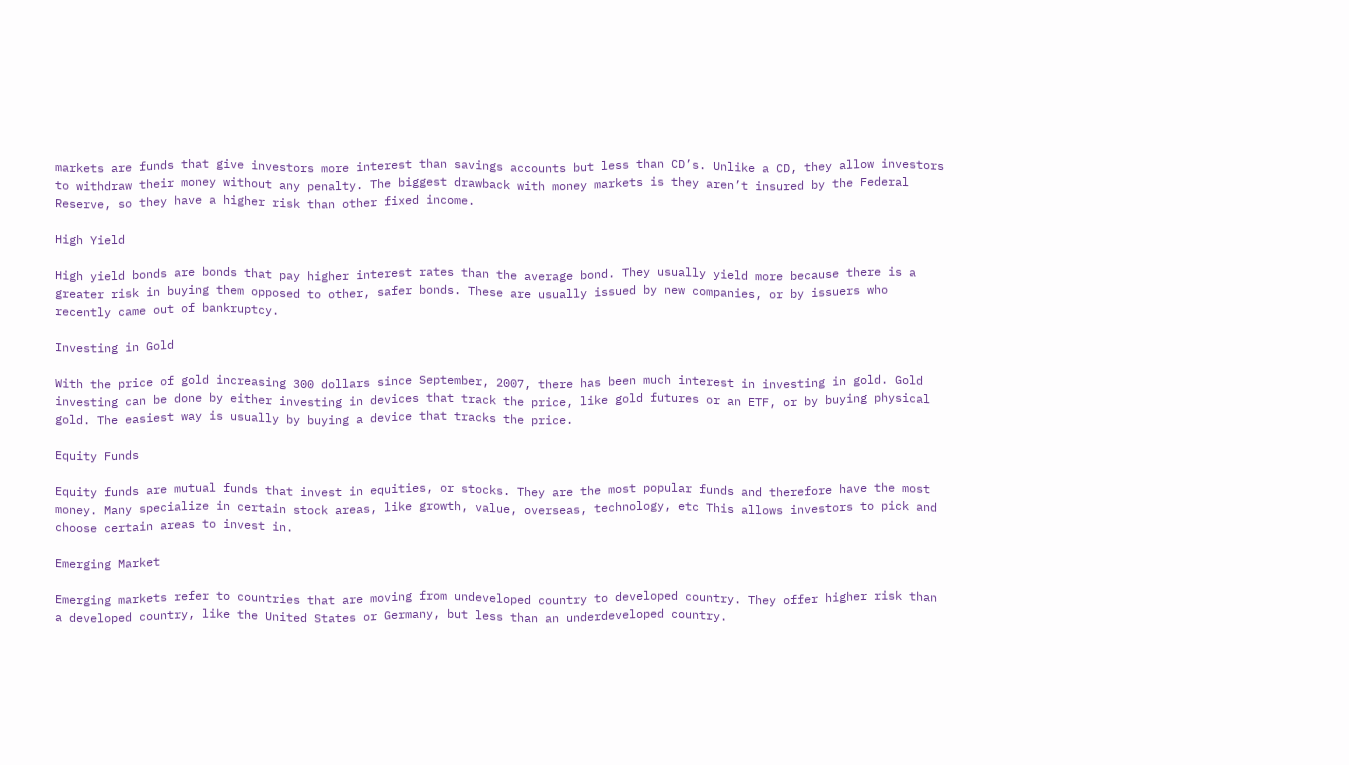markets are funds that give investors more interest than savings accounts but less than CD’s. Unlike a CD, they allow investors to withdraw their money without any penalty. The biggest drawback with money markets is they aren’t insured by the Federal Reserve, so they have a higher risk than other fixed income.

High Yield

High yield bonds are bonds that pay higher interest rates than the average bond. They usually yield more because there is a greater risk in buying them opposed to other, safer bonds. These are usually issued by new companies, or by issuers who recently came out of bankruptcy.

Investing in Gold

With the price of gold increasing 300 dollars since September, 2007, there has been much interest in investing in gold. Gold investing can be done by either investing in devices that track the price, like gold futures or an ETF, or by buying physical gold. The easiest way is usually by buying a device that tracks the price.

Equity Funds

Equity funds are mutual funds that invest in equities, or stocks. They are the most popular funds and therefore have the most money. Many specialize in certain stock areas, like growth, value, overseas, technology, etc This allows investors to pick and choose certain areas to invest in.

Emerging Market

Emerging markets refer to countries that are moving from undeveloped country to developed country. They offer higher risk than a developed country, like the United States or Germany, but less than an underdeveloped country.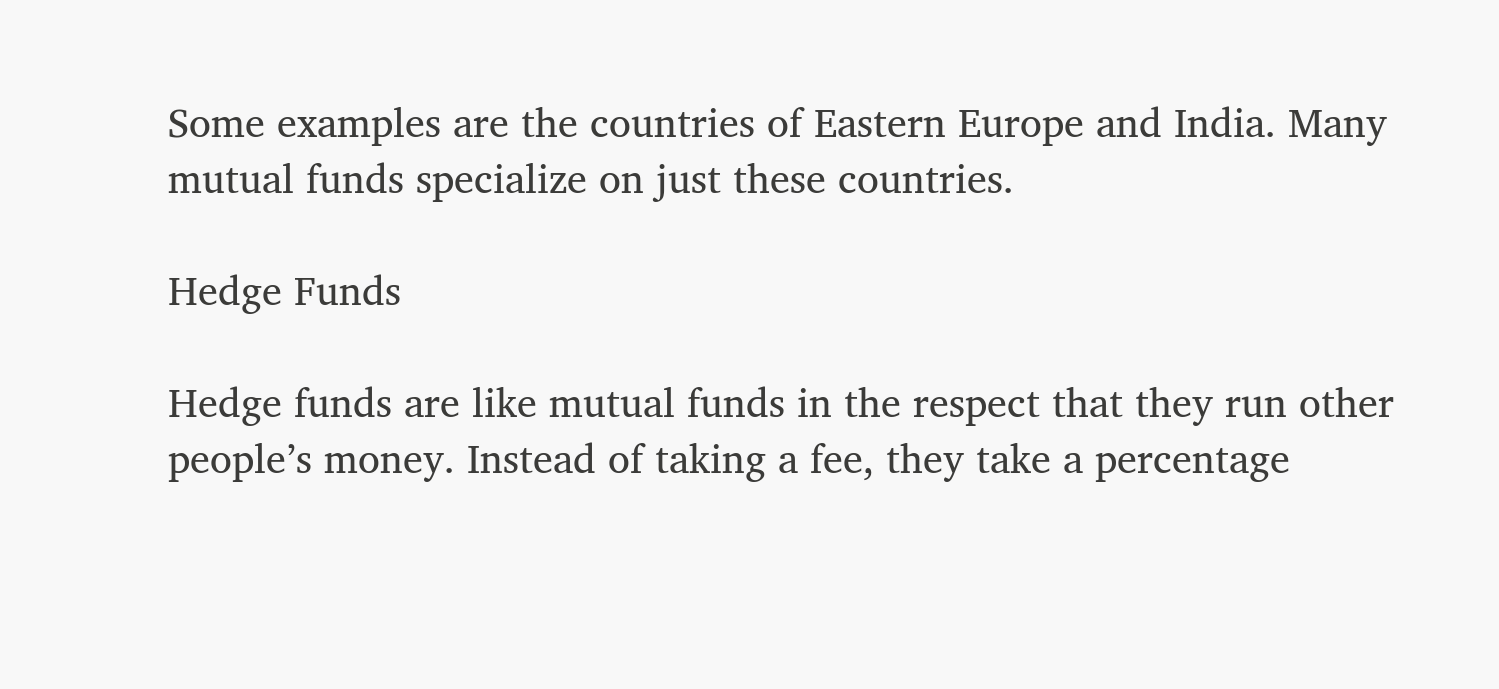Some examples are the countries of Eastern Europe and India. Many mutual funds specialize on just these countries.

Hedge Funds

Hedge funds are like mutual funds in the respect that they run other people’s money. Instead of taking a fee, they take a percentage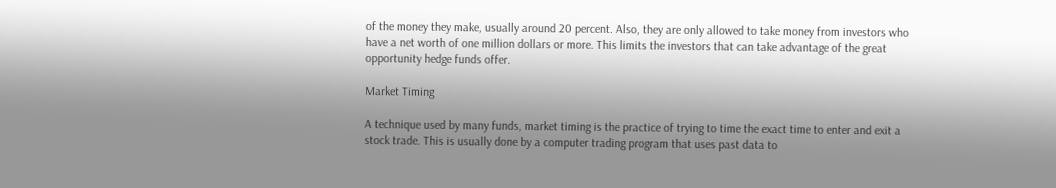of the money they make, usually around 20 percent. Also, they are only allowed to take money from investors who have a net worth of one million dollars or more. This limits the investors that can take advantage of the great opportunity hedge funds offer.

Market Timing

A technique used by many funds, market timing is the practice of trying to time the exact time to enter and exit a stock trade. This is usually done by a computer trading program that uses past data to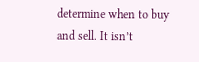determine when to buy and sell. It isn’t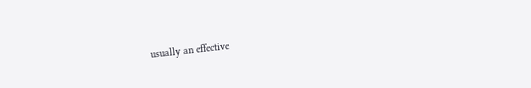usually an effective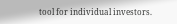tool for individual investors.